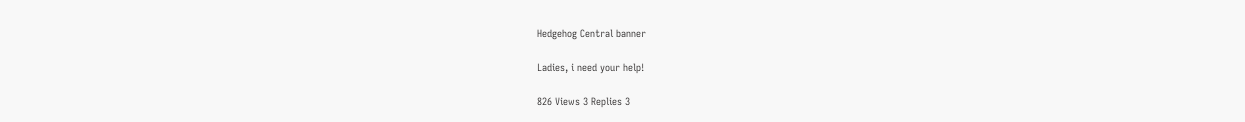Hedgehog Central banner

Ladies, i need your help!

826 Views 3 Replies 3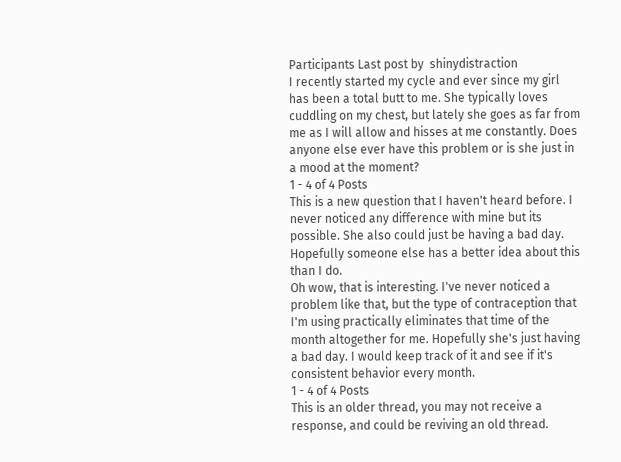Participants Last post by  shinydistraction
I recently started my cycle and ever since my girl has been a total butt to me. She typically loves cuddling on my chest, but lately she goes as far from me as I will allow and hisses at me constantly. Does anyone else ever have this problem or is she just in a mood at the moment?
1 - 4 of 4 Posts
This is a new question that I haven't heard before. I never noticed any difference with mine but its possible. She also could just be having a bad day. Hopefully someone else has a better idea about this than I do.
Oh wow, that is interesting. I've never noticed a problem like that, but the type of contraception that I'm using practically eliminates that time of the month altogether for me. Hopefully she's just having a bad day. I would keep track of it and see if it's consistent behavior every month.
1 - 4 of 4 Posts
This is an older thread, you may not receive a response, and could be reviving an old thread.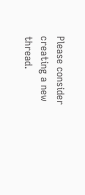Please consider creating a new thread.